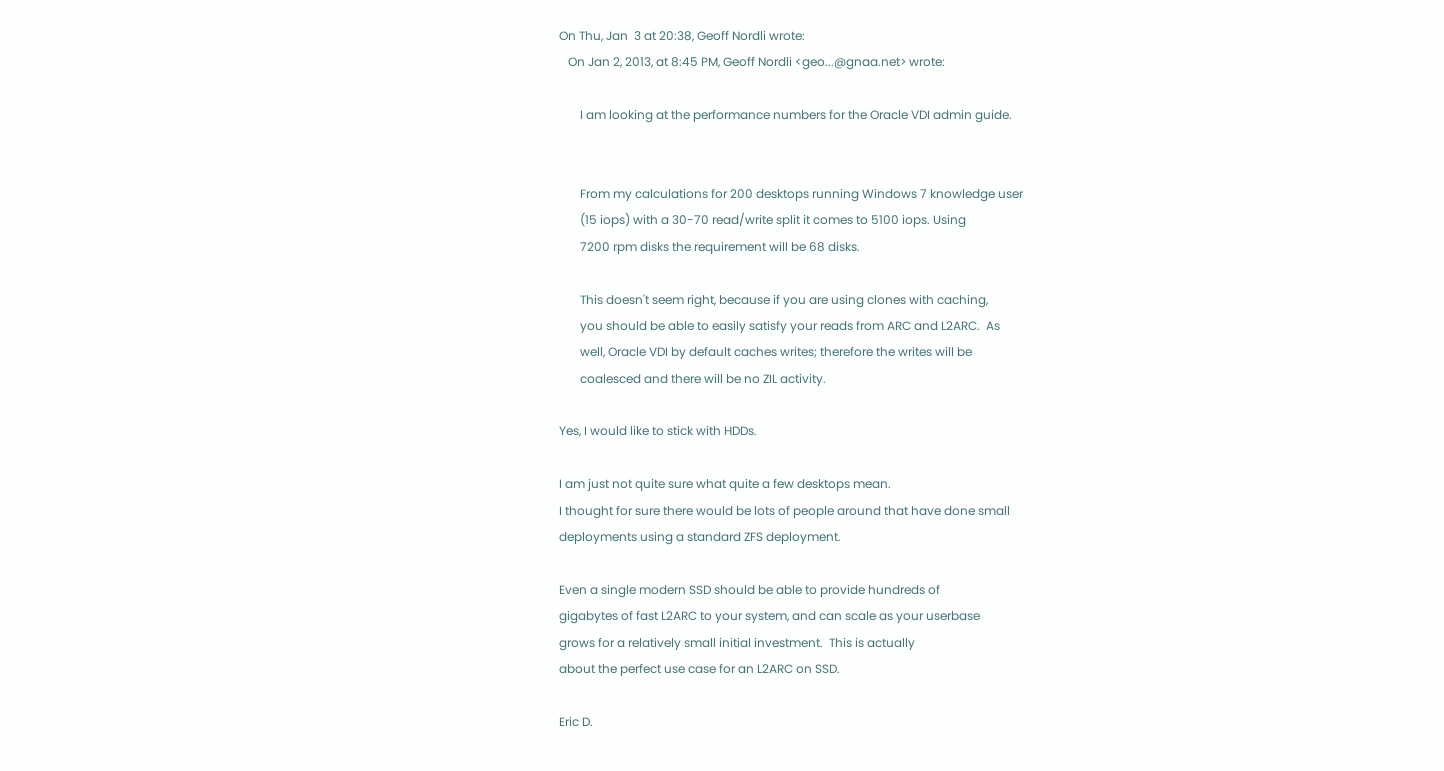On Thu, Jan  3 at 20:38, Geoff Nordli wrote:
   On Jan 2, 2013, at 8:45 PM, Geoff Nordli <geo...@gnaa.net> wrote:

       I am looking at the performance numbers for the Oracle VDI admin guide.


       From my calculations for 200 desktops running Windows 7 knowledge user
       (15 iops) with a 30-70 read/write split it comes to 5100 iops. Using
       7200 rpm disks the requirement will be 68 disks.

       This doesn't seem right, because if you are using clones with caching,
       you should be able to easily satisfy your reads from ARC and L2ARC.  As
       well, Oracle VDI by default caches writes; therefore the writes will be
       coalesced and there will be no ZIL activity.

Yes, I would like to stick with HDDs.

I am just not quite sure what quite a few desktops mean.
I thought for sure there would be lots of people around that have done small
deployments using a standard ZFS deployment.

Even a single modern SSD should be able to provide hundreds of
gigabytes of fast L2ARC to your system, and can scale as your userbase
grows for a relatively small initial investment.  This is actually
about the perfect use case for an L2ARC on SSD.

Eric D.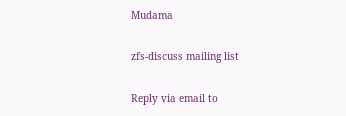Mudama

zfs-discuss mailing list

Reply via email to